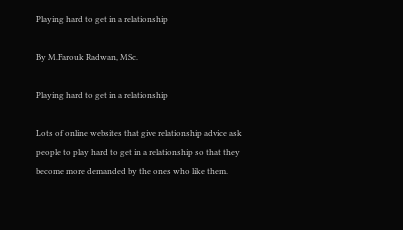Playing hard to get in a relationship

By M.Farouk Radwan, MSc.

Playing hard to get in a relationship

Lots of online websites that give relationship advice ask people to play hard to get in a relationship so that they become more demanded by the ones who like them.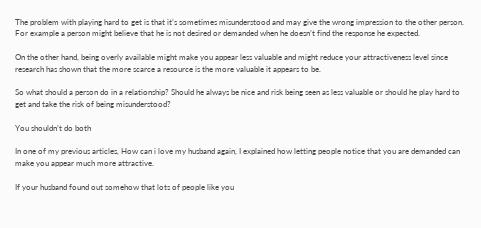The problem with playing hard to get is that it’s sometimes misunderstood and may give the wrong impression to the other person. For example a person might believe that he is not desired or demanded when he doesn’t find the response he expected.

On the other hand, being overly available might make you appear less valuable and might reduce your attractiveness level since research has shown that the more scarce a resource is the more valuable it appears to be.

So what should a person do in a relationship? Should he always be nice and risk being seen as less valuable or should he play hard to get and take the risk of being misunderstood?

You shouldn’t do both

In one of my previous articles, How can i love my husband again, I explained how letting people notice that you are demanded can make you appear much more attractive.

If your husband found out somehow that lots of people like you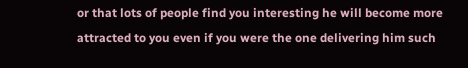or that lots of people find you interesting he will become more attracted to you even if you were the one delivering him such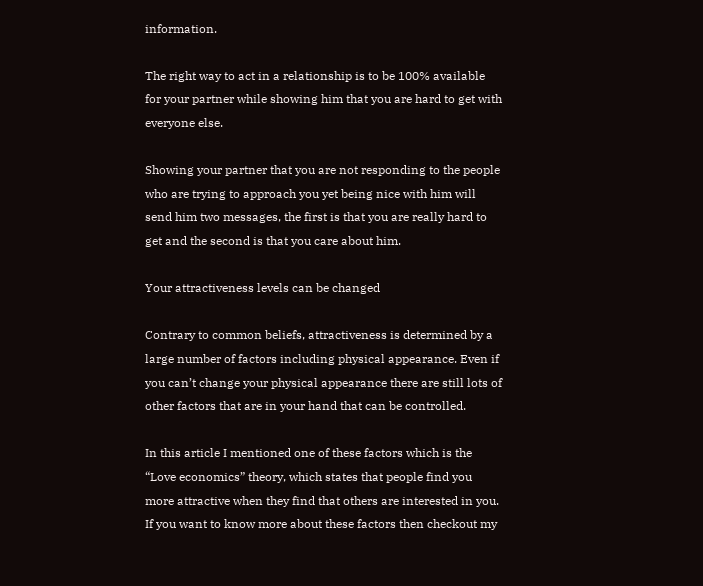information.

The right way to act in a relationship is to be 100% available for your partner while showing him that you are hard to get with everyone else.

Showing your partner that you are not responding to the people who are trying to approach you yet being nice with him will send him two messages, the first is that you are really hard to get and the second is that you care about him.

Your attractiveness levels can be changed

Contrary to common beliefs, attractiveness is determined by a large number of factors including physical appearance. Even if you can’t change your physical appearance there are still lots of other factors that are in your hand that can be controlled.

In this article I mentioned one of these factors which is the “Love economics” theory, which states that people find you more attractive when they find that others are interested in you. If you want to know more about these factors then checkout my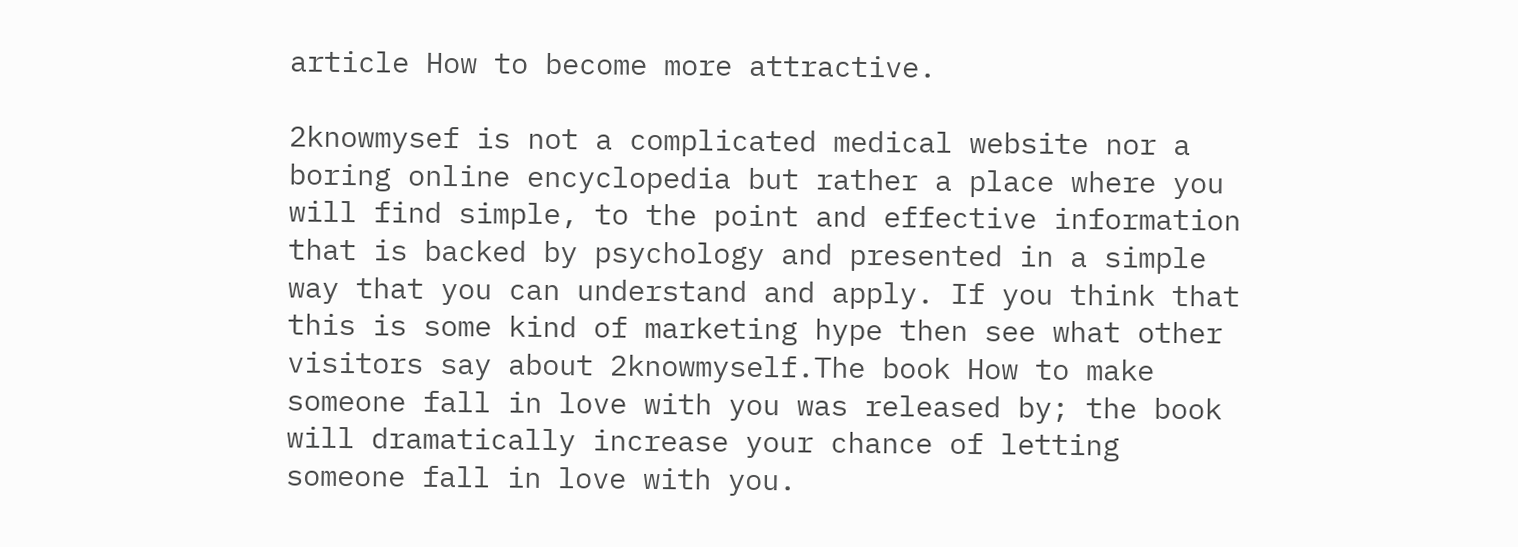article How to become more attractive.

2knowmysef is not a complicated medical website nor a boring online encyclopedia but rather a place where you will find simple, to the point and effective information that is backed by psychology and presented in a simple way that you can understand and apply. If you think that this is some kind of marketing hype then see what other visitors say about 2knowmyself.The book How to make someone fall in love with you was released by; the book will dramatically increase your chance of letting someone fall in love with you.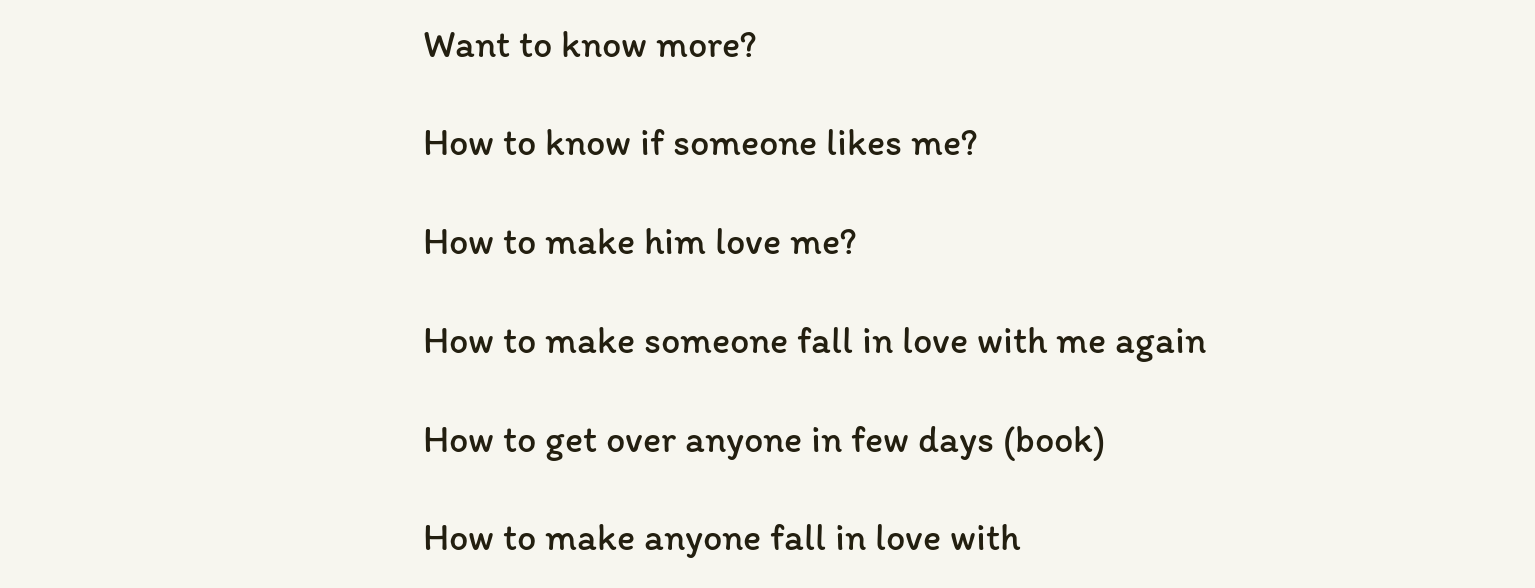Want to know more?

How to know if someone likes me?

How to make him love me?

How to make someone fall in love with me again

How to get over anyone in few days (book)

How to make anyone fall in love with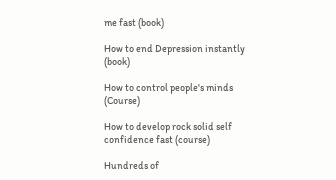me fast (book)

How to end Depression instantly (book)

How to control people's minds (Course)

How to develop rock solid self confidence fast (course)

Hundreds of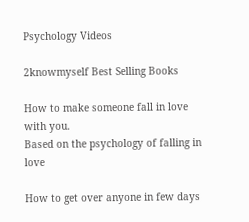Psychology Videos

2knowmyself Best Selling Books

How to make someone fall in love with you.
Based on the psychology of falling in love

How to get over anyone in few days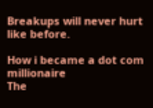Breakups will never hurt like before.

How i became a dot com millionaire
The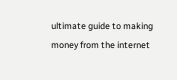ultimate guide to making money from the internet